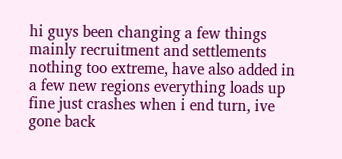hi guys been changing a few things mainly recruitment and settlements nothing too extreme, have also added in a few new regions everything loads up fine just crashes when i end turn, ive gone back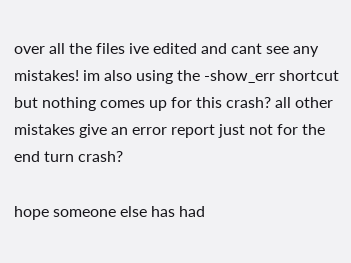over all the files ive edited and cant see any mistakes! im also using the -show_err shortcut but nothing comes up for this crash? all other mistakes give an error report just not for the end turn crash?

hope someone else has had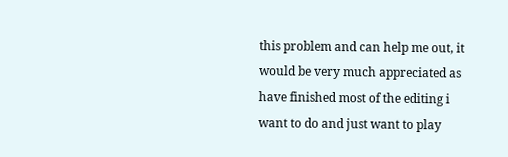this problem and can help me out, it would be very much appreciated as have finished most of the editing i want to do and just want to play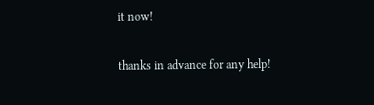it now!

thanks in advance for any help!